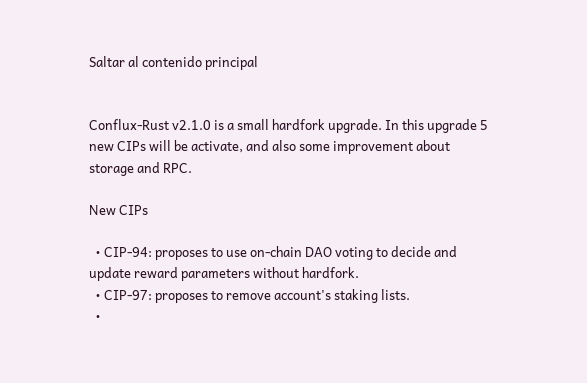Saltar al contenido principal


Conflux-Rust v2.1.0 is a small hardfork upgrade. In this upgrade 5 new CIPs will be activate, and also some improvement about storage and RPC.

New CIPs

  • CIP-94: proposes to use on-chain DAO voting to decide and update reward parameters without hardfork.
  • CIP-97: proposes to remove account's staking lists.
  •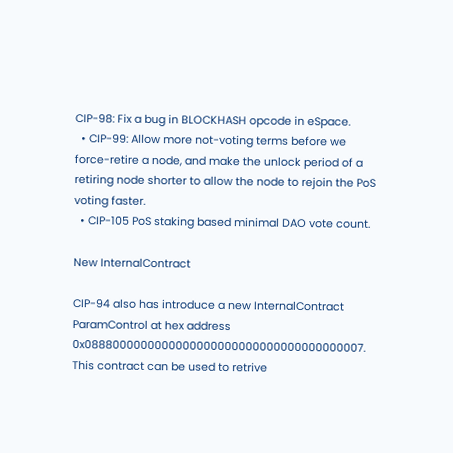CIP-98: Fix a bug in BLOCKHASH opcode in eSpace.
  • CIP-99: Allow more not-voting terms before we force-retire a node, and make the unlock period of a retiring node shorter to allow the node to rejoin the PoS voting faster.
  • CIP-105 PoS staking based minimal DAO vote count.

New InternalContract

CIP-94 also has introduce a new InternalContract ParamControl at hex address 0x0888000000000000000000000000000000000007. This contract can be used to retrive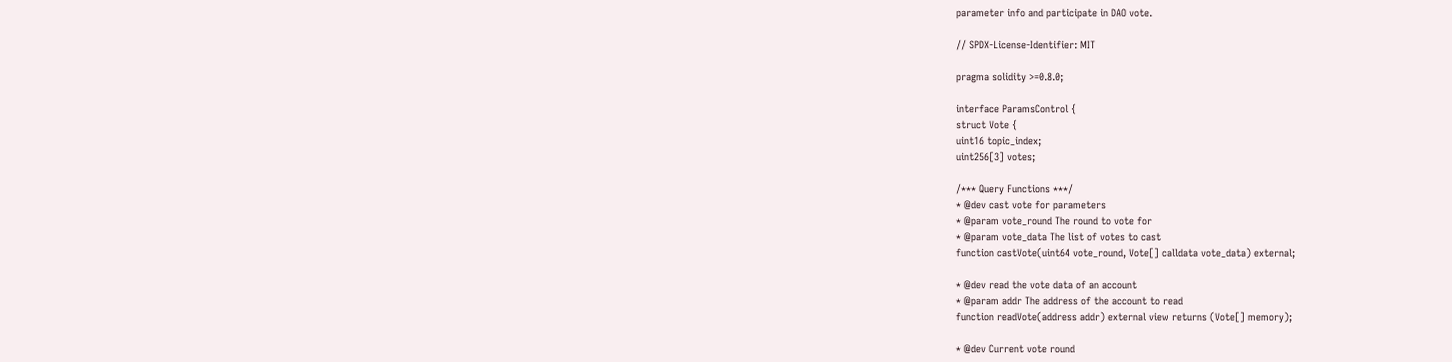parameter info and participate in DAO vote.

// SPDX-License-Identifier: MIT

pragma solidity >=0.8.0;

interface ParamsControl {
struct Vote {
uint16 topic_index;
uint256[3] votes;

/*** Query Functions ***/
* @dev cast vote for parameters
* @param vote_round The round to vote for
* @param vote_data The list of votes to cast
function castVote(uint64 vote_round, Vote[] calldata vote_data) external;

* @dev read the vote data of an account
* @param addr The address of the account to read
function readVote(address addr) external view returns (Vote[] memory);

* @dev Current vote round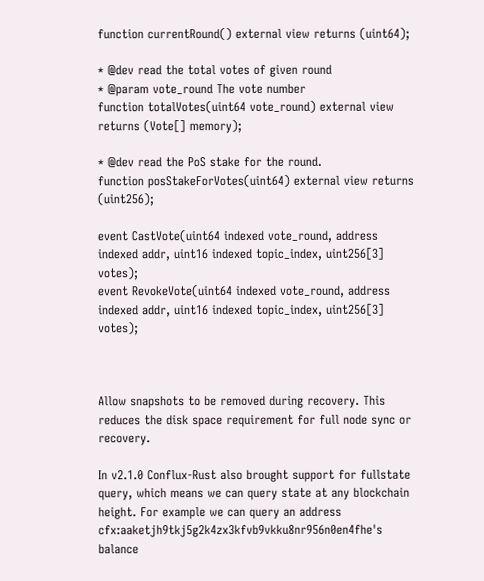function currentRound() external view returns (uint64);

* @dev read the total votes of given round
* @param vote_round The vote number
function totalVotes(uint64 vote_round) external view returns (Vote[] memory);

* @dev read the PoS stake for the round.
function posStakeForVotes(uint64) external view returns (uint256);

event CastVote(uint64 indexed vote_round, address indexed addr, uint16 indexed topic_index, uint256[3] votes);
event RevokeVote(uint64 indexed vote_round, address indexed addr, uint16 indexed topic_index, uint256[3] votes);



Allow snapshots to be removed during recovery. This reduces the disk space requirement for full node sync or recovery.

In v2.1.0 Conflux-Rust also brought support for fullstate query, which means we can query state at any blockchain height. For example we can query an address cfx:aaketjh9tkj5g2k4zx3kfvb9vkku8nr956n0en4fhe's balance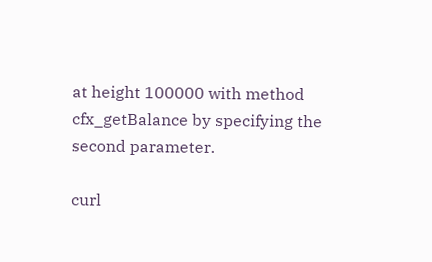at height 100000 with method cfx_getBalance by specifying the second parameter.

curl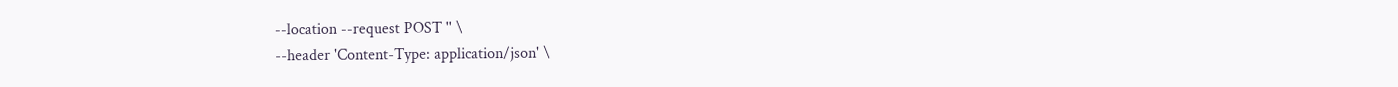--location --request POST '' \
--header 'Content-Type: application/json' \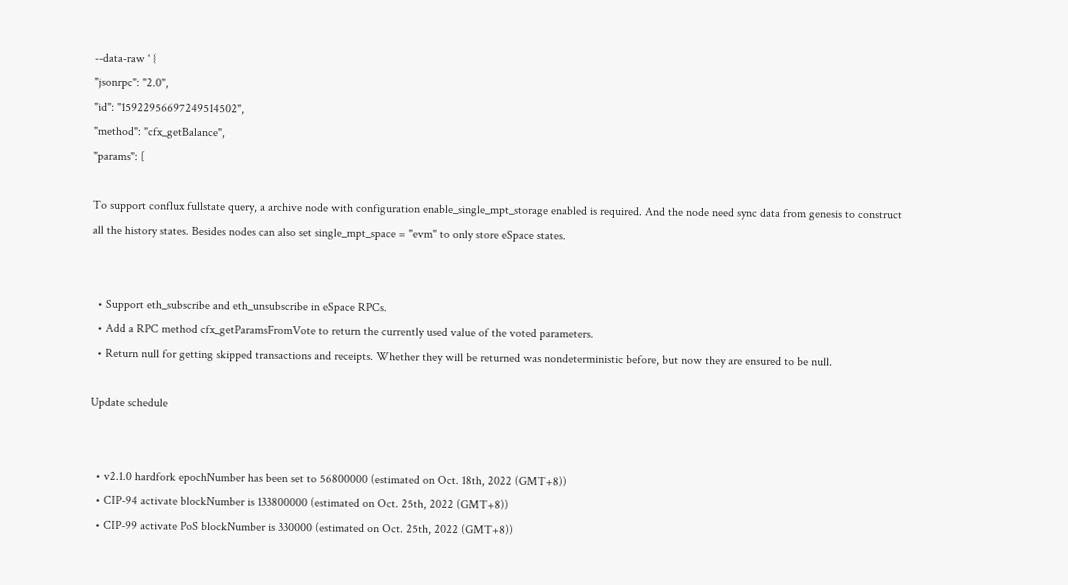--data-raw ' {
"jsonrpc": "2.0",
"id": "15922956697249514502",
"method": "cfx_getBalance",
"params": [

To support conflux fullstate query, a archive node with configuration enable_single_mpt_storage enabled is required. And the node need sync data from genesis to construct all the history states. Besides nodes can also set single_mpt_space = "evm" to only store eSpace states.


  • Support eth_subscribe and eth_unsubscribe in eSpace RPCs.
  • Add a RPC method cfx_getParamsFromVote to return the currently used value of the voted parameters.
  • Return null for getting skipped transactions and receipts. Whether they will be returned was nondeterministic before, but now they are ensured to be null.

Update schedule


  • v2.1.0 hardfork epochNumber has been set to 56800000 (estimated on Oct. 18th, 2022 (GMT+8))
  • CIP-94 activate blockNumber is 133800000 (estimated on Oct. 25th, 2022 (GMT+8))
  • CIP-99 activate PoS blockNumber is 330000 (estimated on Oct. 25th, 2022 (GMT+8))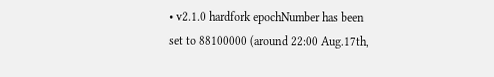• v2.1.0 hardfork epochNumber has been set to 88100000 (around 22:00 Aug.17th,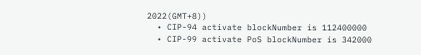2022(GMT+8))
  • CIP-94 activate blockNumber is 112400000
  • CIP-99 activate PoS blockNumber is 342000